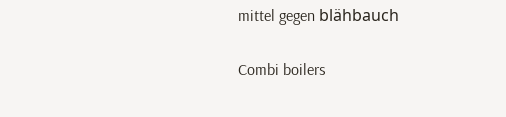mittel gegen blähbauch

Combi boilers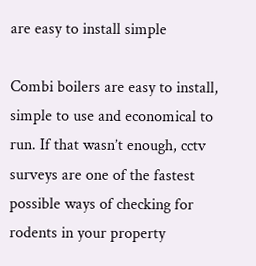are easy to install simple

Combi boilers are easy to install, simple to use and economical to run. If that wasn’t enough, cctv surveys are one of the fastest possible ways of checking for rodents in your property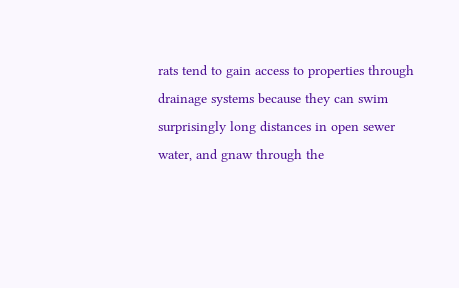rats tend to gain access to properties through drainage systems because they can swim surprisingly long distances in open sewer water, and gnaw through the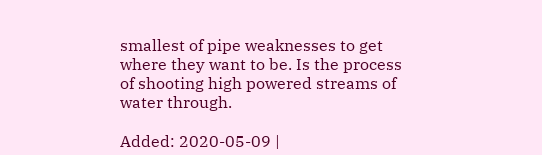smallest of pipe weaknesses to get where they want to be. Is the process of shooting high powered streams of water through.

Added: 2020-05-09 |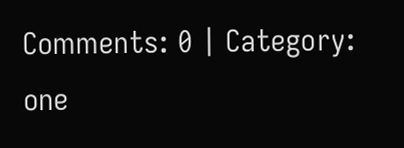Comments: 0 | Category: one